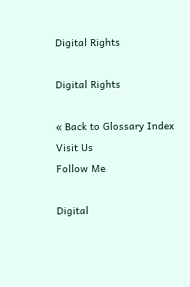Digital Rights

Digital Rights

« Back to Glossary Index
Visit Us
Follow Me

Digital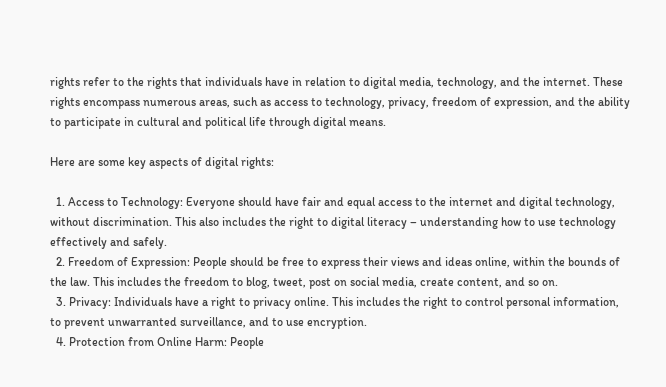rights refer to the rights that individuals have in relation to digital media, technology, and the internet. These rights encompass numerous areas, such as access to technology, privacy, freedom of expression, and the ability to participate in cultural and political life through digital means.

Here are some key aspects of digital rights:

  1. Access to Technology: Everyone should have fair and equal access to the internet and digital technology, without discrimination. This also includes the right to digital literacy – understanding how to use technology effectively and safely.
  2. Freedom of Expression: People should be free to express their views and ideas online, within the bounds of the law. This includes the freedom to blog, tweet, post on social media, create content, and so on.
  3. Privacy: Individuals have a right to privacy online. This includes the right to control personal information, to prevent unwarranted surveillance, and to use encryption.
  4. Protection from Online Harm: People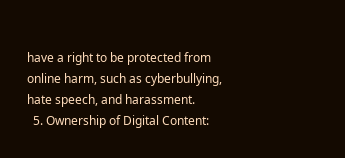have a right to be protected from online harm, such as cyberbullying, hate speech, and harassment.
  5. Ownership of Digital Content: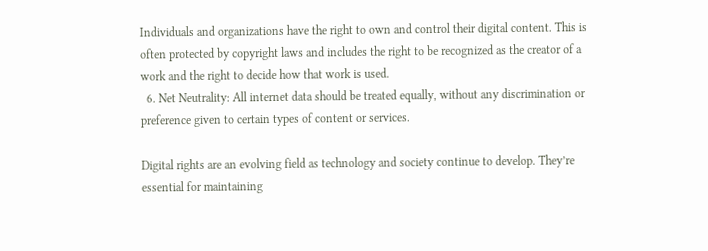Individuals and organizations have the right to own and control their digital content. This is often protected by copyright laws and includes the right to be recognized as the creator of a work and the right to decide how that work is used.
  6. Net Neutrality: All internet data should be treated equally, without any discrimination or preference given to certain types of content or services.

Digital rights are an evolving field as technology and society continue to develop. They’re essential for maintaining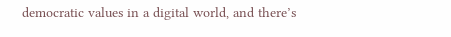democratic values in a digital world, and there’s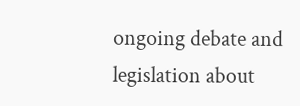ongoing debate and legislation about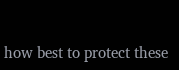how best to protect these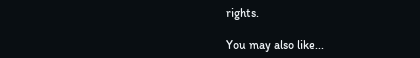rights.

You may also like...